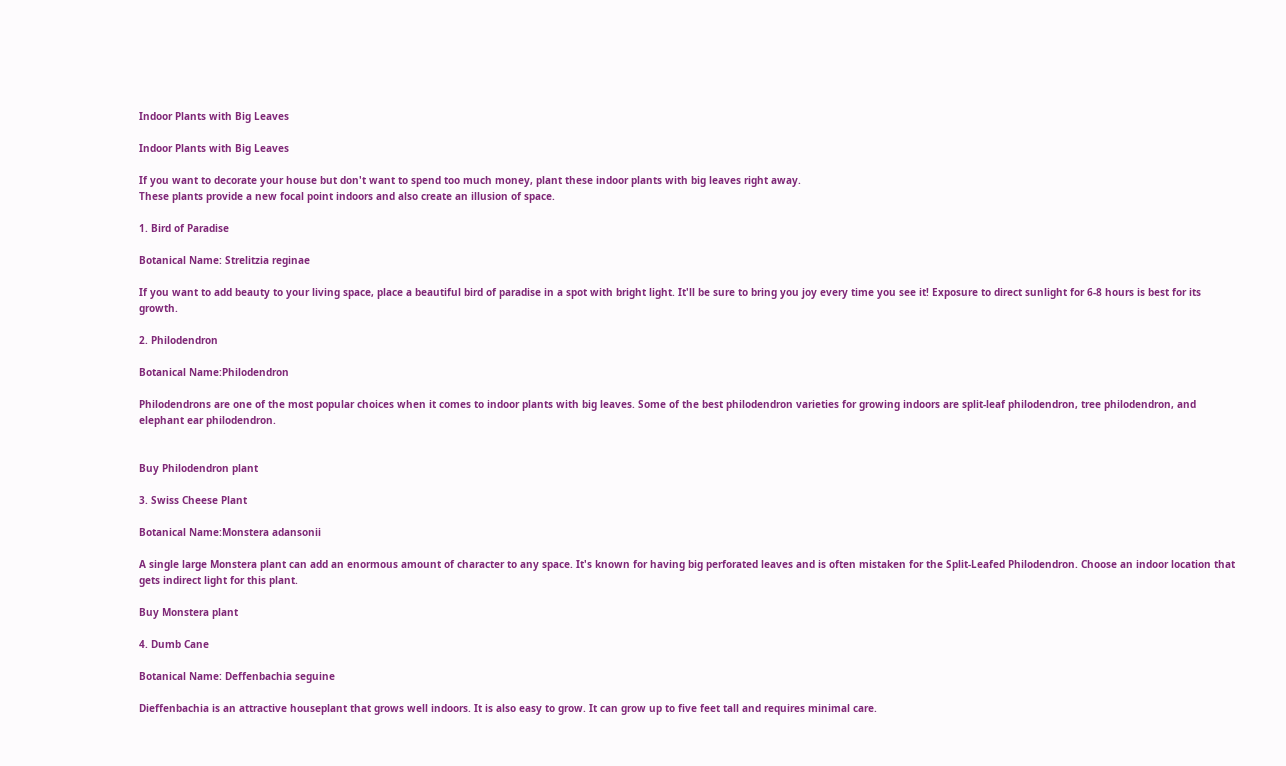Indoor Plants with Big Leaves

Indoor Plants with Big Leaves

If you want to decorate your house but don't want to spend too much money, plant these indoor plants with big leaves right away.
These plants provide a new focal point indoors and also create an illusion of space.

1. Bird of Paradise

Botanical Name: Strelitzia reginae

If you want to add beauty to your living space, place a beautiful bird of paradise in a spot with bright light. It'll be sure to bring you joy every time you see it! Exposure to direct sunlight for 6-8 hours is best for its growth.

2. Philodendron

Botanical Name:Philodendron

Philodendrons are one of the most popular choices when it comes to indoor plants with big leaves. Some of the best philodendron varieties for growing indoors are split-leaf philodendron, tree philodendron, and elephant ear philodendron.


Buy Philodendron plant

3. Swiss Cheese Plant

Botanical Name:Monstera adansonii

A single large Monstera plant can add an enormous amount of character to any space. It's known for having big perforated leaves and is often mistaken for the Split-Leafed Philodendron. Choose an indoor location that gets indirect light for this plant.

Buy Monstera plant

4. Dumb Cane

Botanical Name: Deffenbachia seguine

Dieffenbachia is an attractive houseplant that grows well indoors. It is also easy to grow. It can grow up to five feet tall and requires minimal care.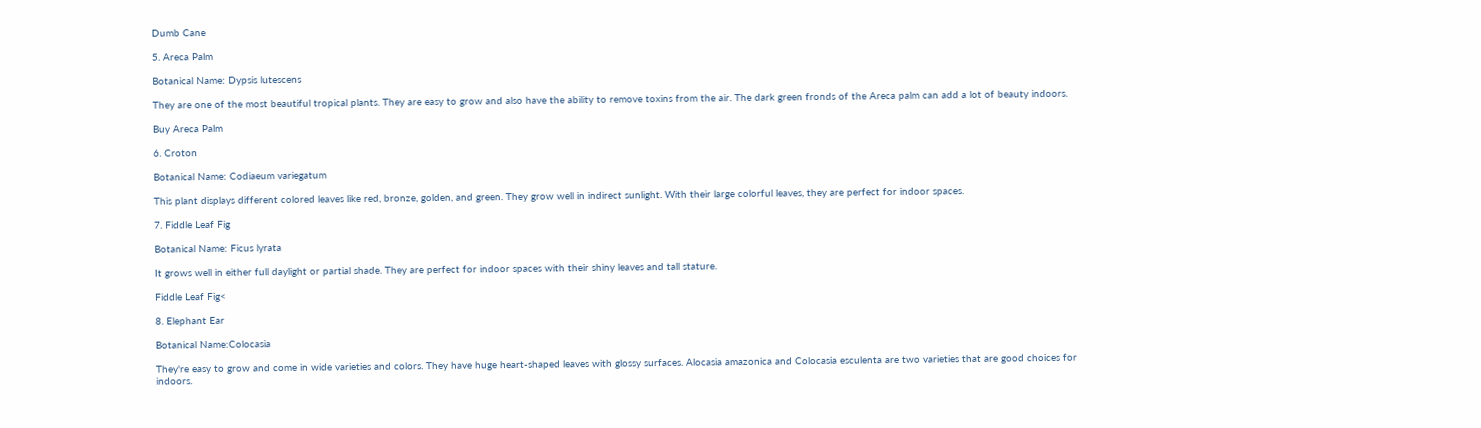Dumb Cane

5. Areca Palm

Botanical Name: Dypsis lutescens

They are one of the most beautiful tropical plants. They are easy to grow and also have the ability to remove toxins from the air. The dark green fronds of the Areca palm can add a lot of beauty indoors.

Buy Areca Palm

6. Croton

Botanical Name: Codiaeum variegatum

This plant displays different colored leaves like red, bronze, golden, and green. They grow well in indirect sunlight. With their large colorful leaves, they are perfect for indoor spaces.

7. Fiddle Leaf Fig

Botanical Name: Ficus lyrata

It grows well in either full daylight or partial shade. They are perfect for indoor spaces with their shiny leaves and tall stature.

Fiddle Leaf Fig<

8. Elephant Ear

Botanical Name:Colocasia

They're easy to grow and come in wide varieties and colors. They have huge heart-shaped leaves with glossy surfaces. Alocasia amazonica and Colocasia esculenta are two varieties that are good choices for indoors.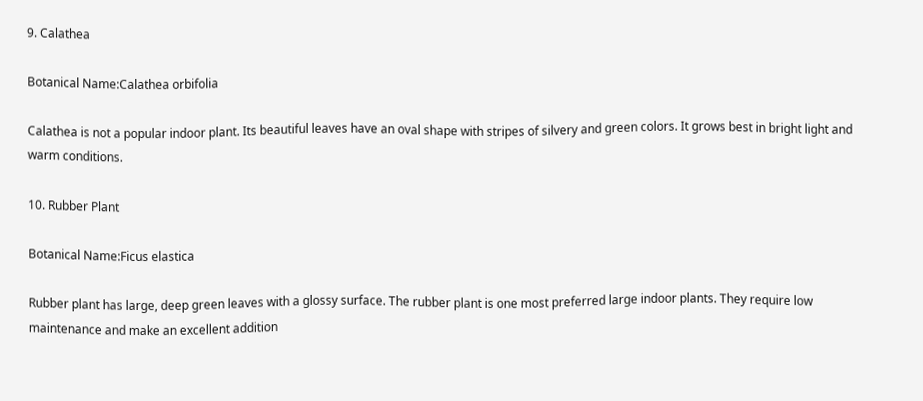9. Calathea

Botanical Name:Calathea orbifolia

Calathea is not a popular indoor plant. Its beautiful leaves have an oval shape with stripes of silvery and green colors. It grows best in bright light and warm conditions.

10. Rubber Plant

Botanical Name:Ficus elastica

Rubber plant has large, deep green leaves with a glossy surface. The rubber plant is one most preferred large indoor plants. They require low maintenance and make an excellent addition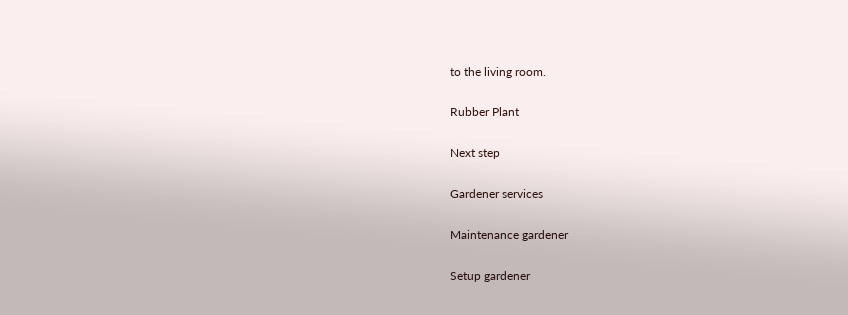to the living room.

Rubber Plant

Next step

Gardener services

Maintenance gardener

Setup gardener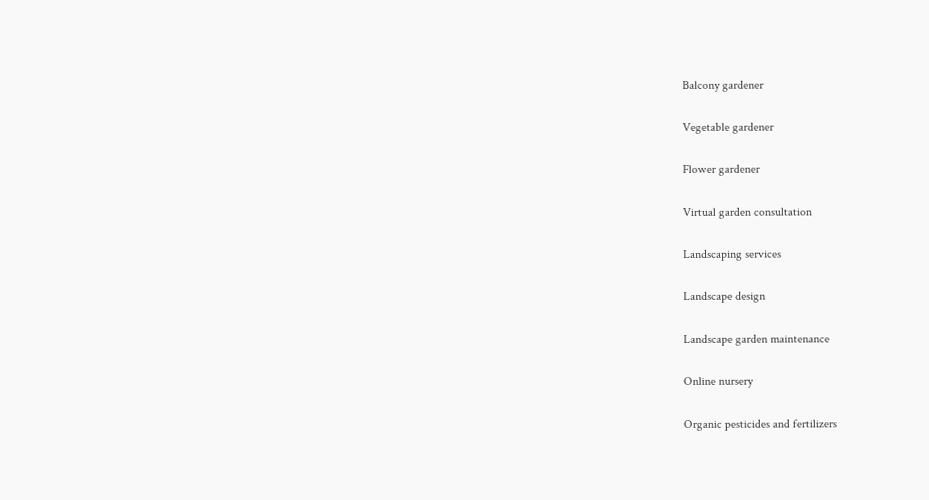Balcony gardener

Vegetable gardener

Flower gardener

Virtual garden consultation

Landscaping services

Landscape design

Landscape garden maintenance

Online nursery

Organic pesticides and fertilizers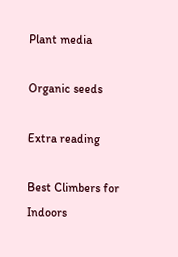Plant media

Organic seeds

Extra reading

Best Climbers for Indoors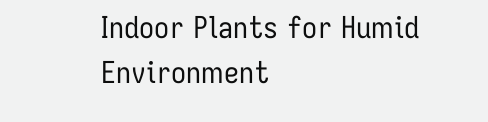Indoor Plants for Humid Environment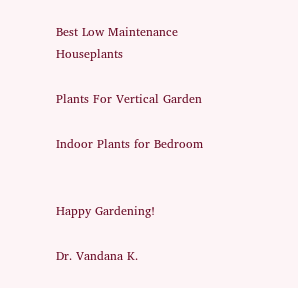Best Low Maintenance Houseplants

Plants For Vertical Garden

Indoor Plants for Bedroom


Happy Gardening!

Dr. Vandana K.